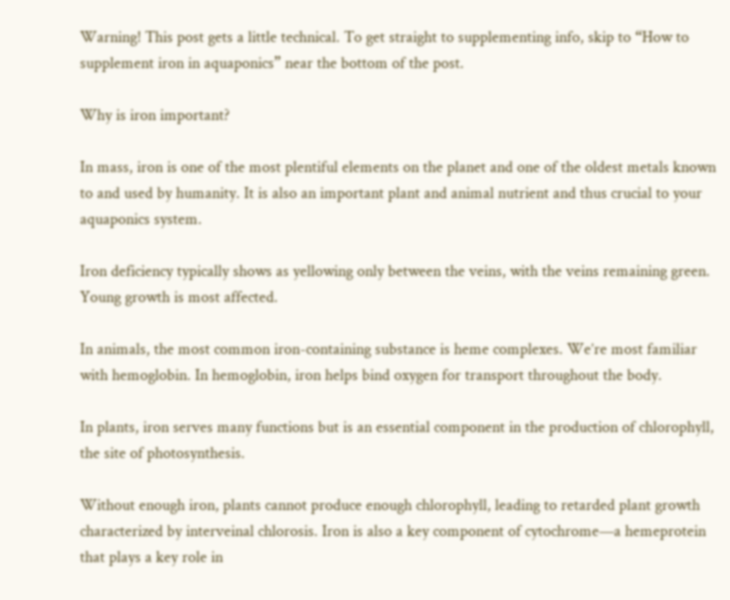Warning! This post gets a little technical. To get straight to supplementing info, skip to “How to supplement iron in aquaponics” near the bottom of the post.

Why is iron important?

In mass, iron is one of the most plentiful elements on the planet and one of the oldest metals known to and used by humanity. It is also an important plant and animal nutrient and thus crucial to your aquaponics system.

Iron deficiency typically shows as yellowing only between the veins, with the veins remaining green. Young growth is most affected.

In animals, the most common iron-containing substance is heme complexes. We’re most familiar with hemoglobin. In hemoglobin, iron helps bind oxygen for transport throughout the body.

In plants, iron serves many functions but is an essential component in the production of chlorophyll, the site of photosynthesis.

Without enough iron, plants cannot produce enough chlorophyll, leading to retarded plant growth characterized by interveinal chlorosis. Iron is also a key component of cytochrome—a hemeprotein that plays a key role in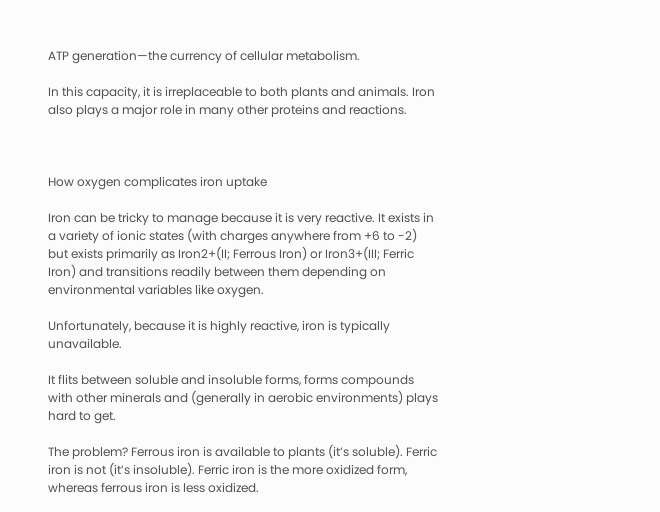ATP generation—the currency of cellular metabolism.

In this capacity, it is irreplaceable to both plants and animals. Iron also plays a major role in many other proteins and reactions.



How oxygen complicates iron uptake

Iron can be tricky to manage because it is very reactive. It exists in a variety of ionic states (with charges anywhere from +6 to -2) but exists primarily as Iron2+(II; Ferrous Iron) or Iron3+(III; Ferric Iron) and transitions readily between them depending on environmental variables like oxygen.

Unfortunately, because it is highly reactive, iron is typically unavailable.

It flits between soluble and insoluble forms, forms compounds with other minerals and (generally in aerobic environments) plays hard to get.

The problem? Ferrous iron is available to plants (it’s soluble). Ferric iron is not (it’s insoluble). Ferric iron is the more oxidized form, whereas ferrous iron is less oxidized.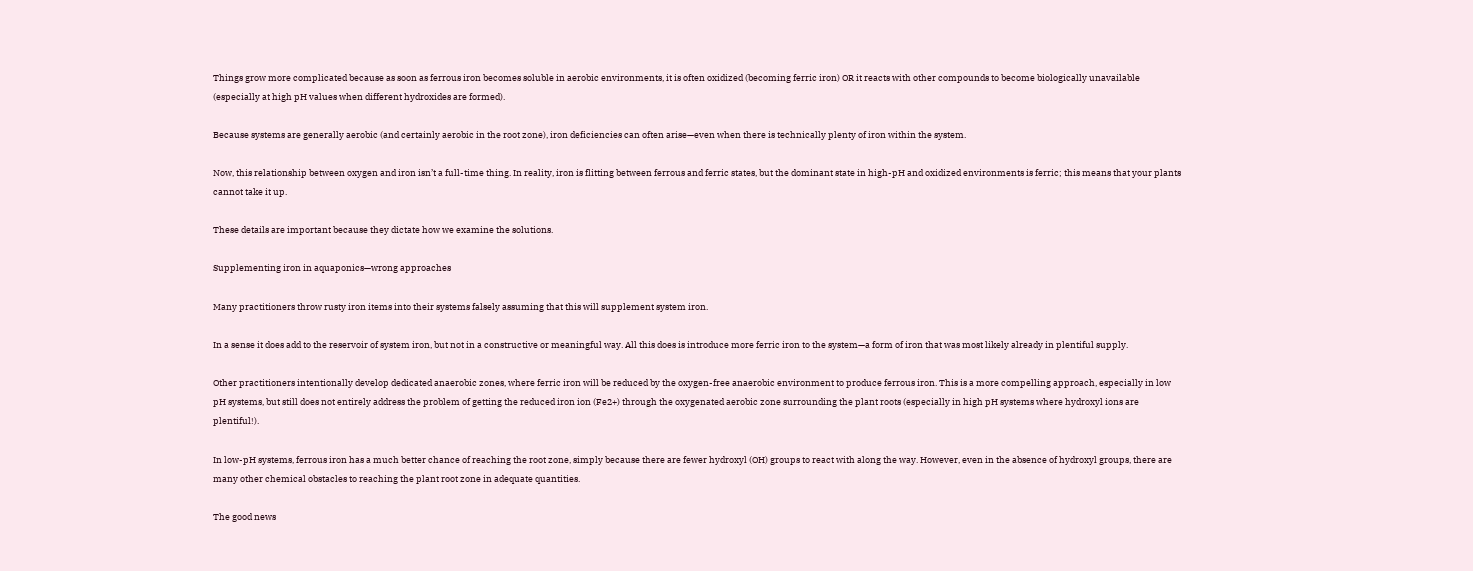Things grow more complicated because as soon as ferrous iron becomes soluble in aerobic environments, it is often oxidized (becoming ferric iron) OR it reacts with other compounds to become biologically unavailable (especially at high pH values when different hydroxides are formed).

Because systems are generally aerobic (and certainly aerobic in the root zone), iron deficiencies can often arise—even when there is technically plenty of iron within the system.

Now, this relationship between oxygen and iron isn’t a full-time thing. In reality, iron is flitting between ferrous and ferric states, but the dominant state in high-pH and oxidized environments is ferric; this means that your plants cannot take it up.

These details are important because they dictate how we examine the solutions.

Supplementing iron in aquaponics—wrong approaches

Many practitioners throw rusty iron items into their systems falsely assuming that this will supplement system iron.

In a sense it does add to the reservoir of system iron, but not in a constructive or meaningful way. All this does is introduce more ferric iron to the system—a form of iron that was most likely already in plentiful supply.

Other practitioners intentionally develop dedicated anaerobic zones, where ferric iron will be reduced by the oxygen-free anaerobic environment to produce ferrous iron. This is a more compelling approach, especially in low pH systems, but still does not entirely address the problem of getting the reduced iron ion (Fe2+) through the oxygenated aerobic zone surrounding the plant roots (especially in high pH systems where hydroxyl ions are plentiful!).

In low-pH systems, ferrous iron has a much better chance of reaching the root zone, simply because there are fewer hydroxyl (OH) groups to react with along the way. However, even in the absence of hydroxyl groups, there are many other chemical obstacles to reaching the plant root zone in adequate quantities.

The good news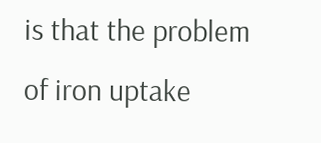is that the problem of iron uptake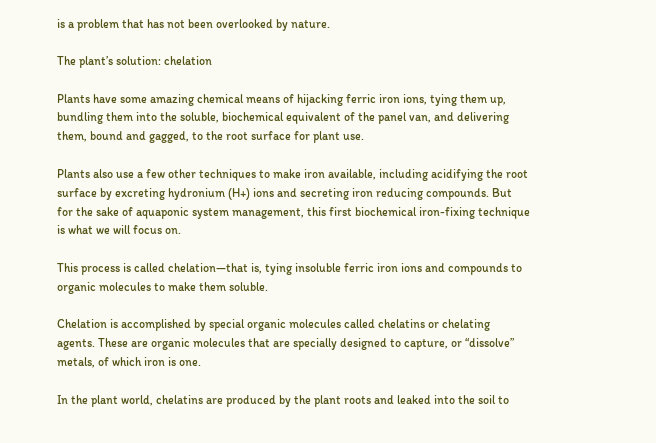is a problem that has not been overlooked by nature.

The plant’s solution: chelation

Plants have some amazing chemical means of hijacking ferric iron ions, tying them up, bundling them into the soluble, biochemical equivalent of the panel van, and delivering them, bound and gagged, to the root surface for plant use.

Plants also use a few other techniques to make iron available, including acidifying the root surface by excreting hydronium (H+) ions and secreting iron reducing compounds. But for the sake of aquaponic system management, this first biochemical iron-fixing technique is what we will focus on.

This process is called chelation—that is, tying insoluble ferric iron ions and compounds to organic molecules to make them soluble.

Chelation is accomplished by special organic molecules called chelatins or chelating agents. These are organic molecules that are specially designed to capture, or “dissolve” metals, of which iron is one.

In the plant world, chelatins are produced by the plant roots and leaked into the soil to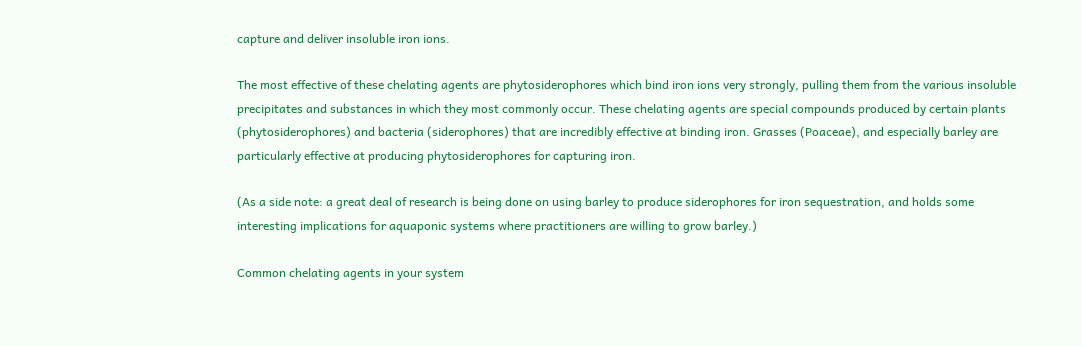capture and deliver insoluble iron ions.

The most effective of these chelating agents are phytosiderophores which bind iron ions very strongly, pulling them from the various insoluble precipitates and substances in which they most commonly occur. These chelating agents are special compounds produced by certain plants (phytosiderophores) and bacteria (siderophores) that are incredibly effective at binding iron. Grasses (Poaceae), and especially barley are particularly effective at producing phytosiderophores for capturing iron.

(As a side note: a great deal of research is being done on using barley to produce siderophores for iron sequestration, and holds some interesting implications for aquaponic systems where practitioners are willing to grow barley.)

Common chelating agents in your system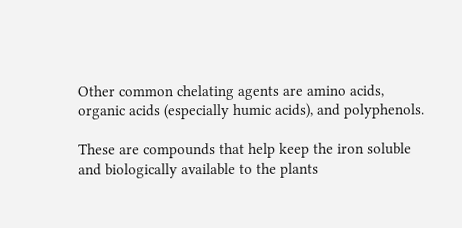Other common chelating agents are amino acids, organic acids (especially humic acids), and polyphenols.

These are compounds that help keep the iron soluble and biologically available to the plants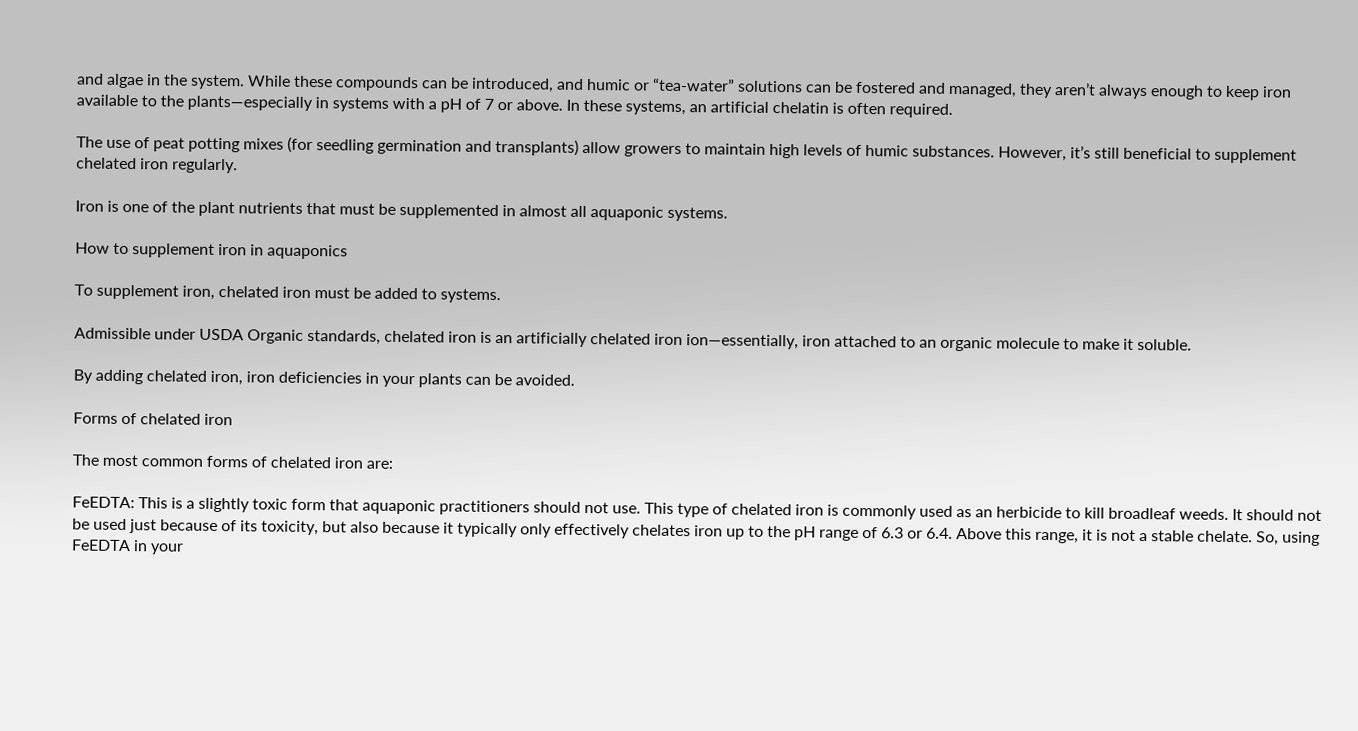and algae in the system. While these compounds can be introduced, and humic or “tea-water” solutions can be fostered and managed, they aren’t always enough to keep iron available to the plants—especially in systems with a pH of 7 or above. In these systems, an artificial chelatin is often required.

The use of peat potting mixes (for seedling germination and transplants) allow growers to maintain high levels of humic substances. However, it’s still beneficial to supplement chelated iron regularly.

Iron is one of the plant nutrients that must be supplemented in almost all aquaponic systems.

How to supplement iron in aquaponics

To supplement iron, chelated iron must be added to systems.

Admissible under USDA Organic standards, chelated iron is an artificially chelated iron ion—essentially, iron attached to an organic molecule to make it soluble.

By adding chelated iron, iron deficiencies in your plants can be avoided.

Forms of chelated iron

The most common forms of chelated iron are:

FeEDTA: This is a slightly toxic form that aquaponic practitioners should not use. This type of chelated iron is commonly used as an herbicide to kill broadleaf weeds. It should not be used just because of its toxicity, but also because it typically only effectively chelates iron up to the pH range of 6.3 or 6.4. Above this range, it is not a stable chelate. So, using FeEDTA in your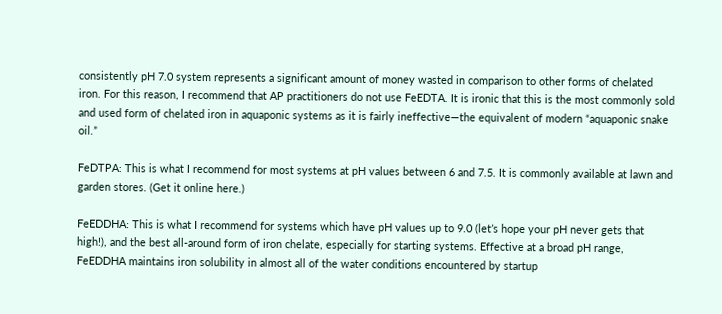consistently pH 7.0 system represents a significant amount of money wasted in comparison to other forms of chelated iron. For this reason, I recommend that AP practitioners do not use FeEDTA. It is ironic that this is the most commonly sold and used form of chelated iron in aquaponic systems as it is fairly ineffective—the equivalent of modern “aquaponic snake oil.”

FeDTPA: This is what I recommend for most systems at pH values between 6 and 7.5. It is commonly available at lawn and garden stores. (Get it online here.)

FeEDDHA: This is what I recommend for systems which have pH values up to 9.0 (let’s hope your pH never gets that high!), and the best all-around form of iron chelate, especially for starting systems. Effective at a broad pH range, FeEDDHA maintains iron solubility in almost all of the water conditions encountered by startup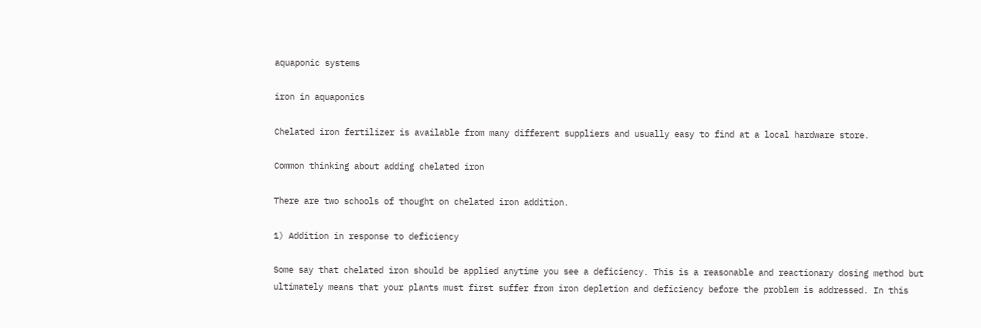aquaponic systems

iron in aquaponics

Chelated iron fertilizer is available from many different suppliers and usually easy to find at a local hardware store.

Common thinking about adding chelated iron

There are two schools of thought on chelated iron addition.

1) Addition in response to deficiency

Some say that chelated iron should be applied anytime you see a deficiency. This is a reasonable and reactionary dosing method but ultimately means that your plants must first suffer from iron depletion and deficiency before the problem is addressed. In this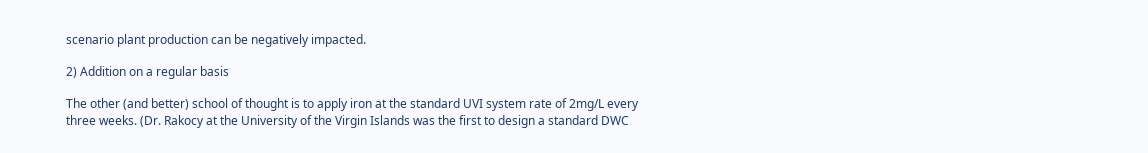scenario plant production can be negatively impacted.

2) Addition on a regular basis

The other (and better) school of thought is to apply iron at the standard UVI system rate of 2mg/L every three weeks. (Dr. Rakocy at the University of the Virgin Islands was the first to design a standard DWC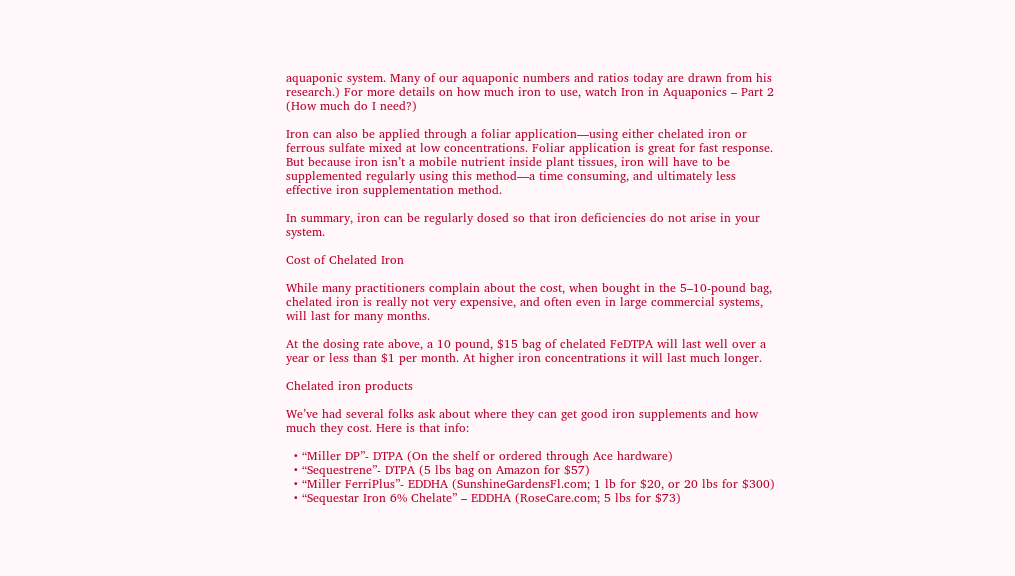aquaponic system. Many of our aquaponic numbers and ratios today are drawn from his research.) For more details on how much iron to use, watch Iron in Aquaponics – Part 2 (How much do I need?)

Iron can also be applied through a foliar application—using either chelated iron or ferrous sulfate mixed at low concentrations. Foliar application is great for fast response. But because iron isn’t a mobile nutrient inside plant tissues, iron will have to be supplemented regularly using this method—a time consuming, and ultimately less effective iron supplementation method.

In summary, iron can be regularly dosed so that iron deficiencies do not arise in your system.

Cost of Chelated Iron

While many practitioners complain about the cost, when bought in the 5–10-pound bag, chelated iron is really not very expensive, and often even in large commercial systems, will last for many months.

At the dosing rate above, a 10 pound, $15 bag of chelated FeDTPA will last well over a year or less than $1 per month. At higher iron concentrations it will last much longer.

Chelated iron products

We’ve had several folks ask about where they can get good iron supplements and how much they cost. Here is that info:

  • “Miller DP”- DTPA (On the shelf or ordered through Ace hardware)
  • “Sequestrene”- DTPA (5 lbs bag on Amazon for $57)
  • “Miller FerriPlus”- EDDHA (SunshineGardensFl.com; 1 lb for $20, or 20 lbs for $300)
  • “Sequestar Iron 6% Chelate” – EDDHA (RoseCare.com; 5 lbs for $73)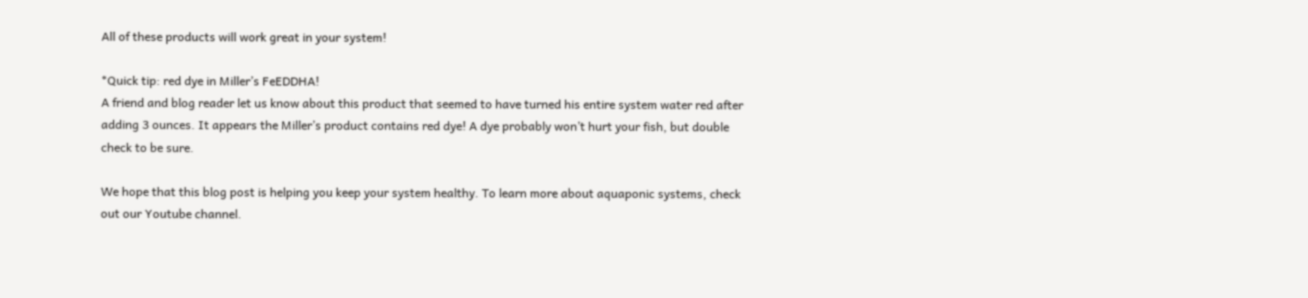All of these products will work great in your system!

*Quick tip: red dye in Miller’s FeEDDHA!
A friend and blog reader let us know about this product that seemed to have turned his entire system water red after adding 3 ounces. It appears the Miller’s product contains red dye! A dye probably won’t hurt your fish, but double check to be sure.

We hope that this blog post is helping you keep your system healthy. To learn more about aquaponic systems, check out our Youtube channel.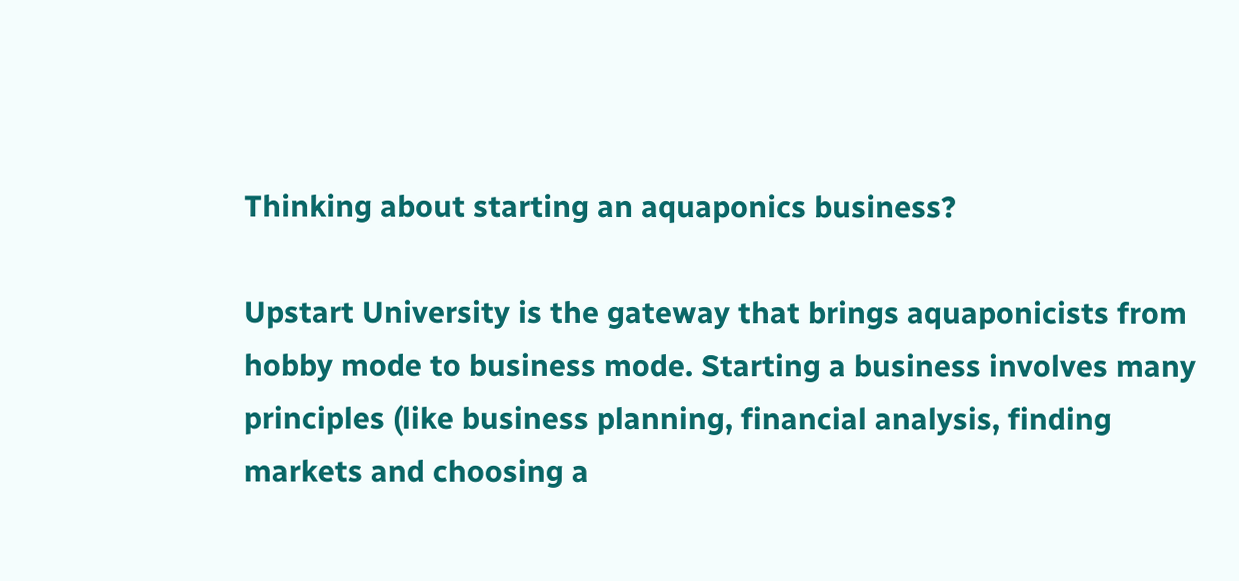Thinking about starting an aquaponics business?

Upstart University is the gateway that brings aquaponicists from hobby mode to business mode. Starting a business involves many principles (like business planning, financial analysis, finding markets and choosing a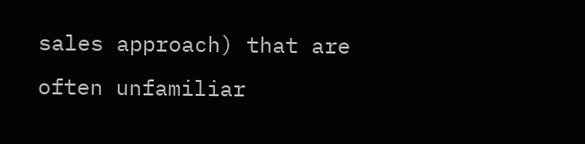sales approach) that are often unfamiliar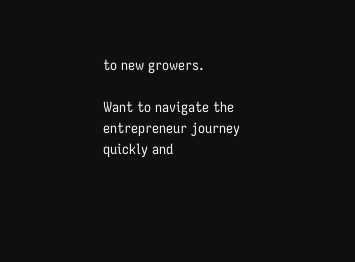to new growers.

Want to navigate the entrepreneur journey quickly and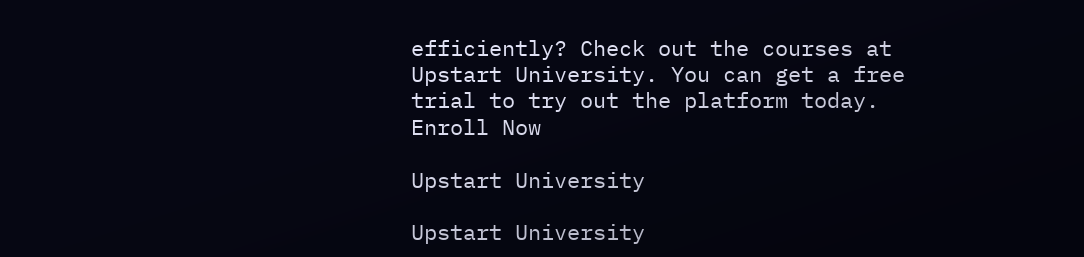efficiently? Check out the courses at Upstart University. You can get a free trial to try out the platform today.
Enroll Now

Upstart University

Upstart University